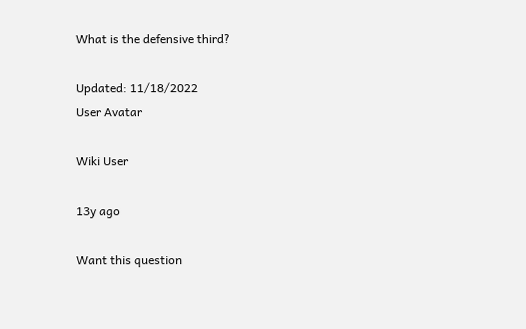What is the defensive third?

Updated: 11/18/2022
User Avatar

Wiki User

13y ago

Want this question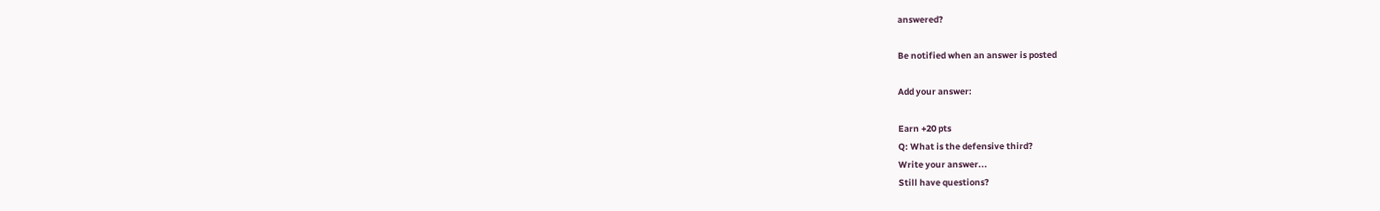answered?

Be notified when an answer is posted

Add your answer:

Earn +20 pts
Q: What is the defensive third?
Write your answer...
Still have questions?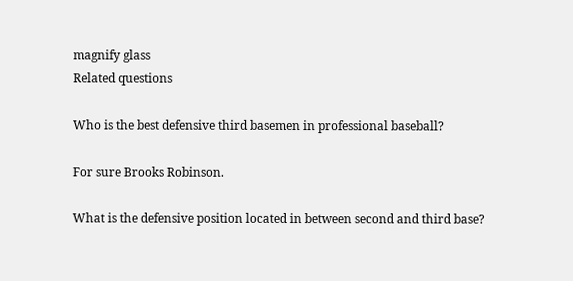magnify glass
Related questions

Who is the best defensive third basemen in professional baseball?

For sure Brooks Robinson.

What is the defensive position located in between second and third base?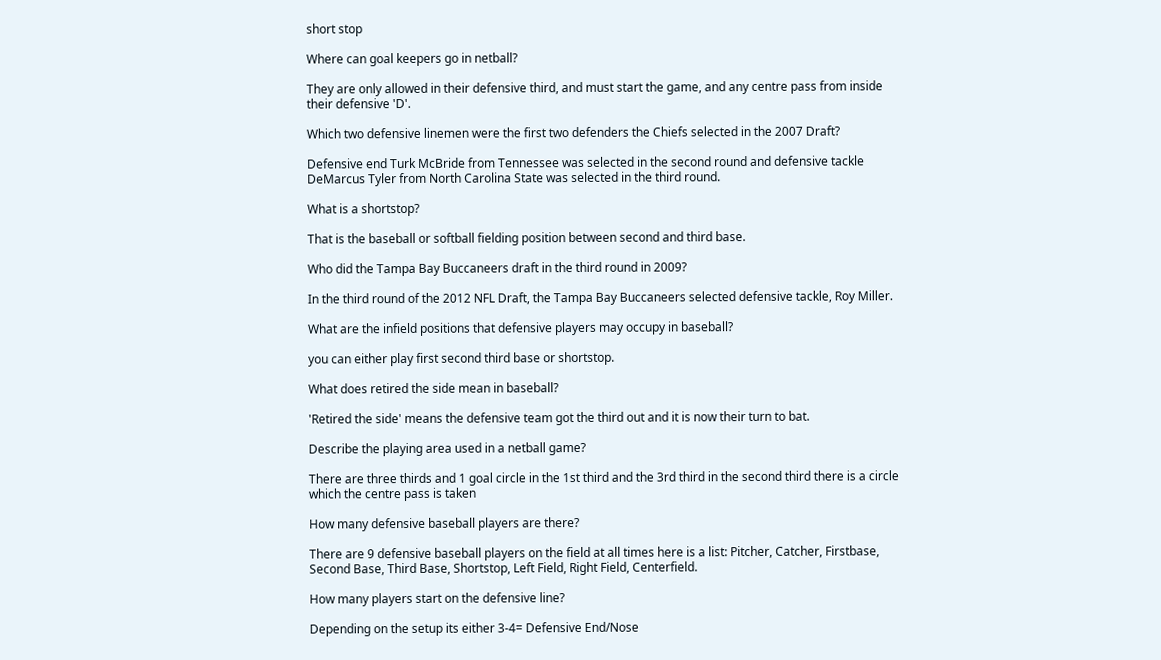short stop

Where can goal keepers go in netball?

They are only allowed in their defensive third, and must start the game, and any centre pass from inside their defensive 'D'.

Which two defensive linemen were the first two defenders the Chiefs selected in the 2007 Draft?

Defensive end Turk McBride from Tennessee was selected in the second round and defensive tackle DeMarcus Tyler from North Carolina State was selected in the third round.

What is a shortstop?

That is the baseball or softball fielding position between second and third base.

Who did the Tampa Bay Buccaneers draft in the third round in 2009?

In the third round of the 2012 NFL Draft, the Tampa Bay Buccaneers selected defensive tackle, Roy Miller.

What are the infield positions that defensive players may occupy in baseball?

you can either play first second third base or shortstop.

What does retired the side mean in baseball?

'Retired the side' means the defensive team got the third out and it is now their turn to bat.

Describe the playing area used in a netball game?

There are three thirds and 1 goal circle in the 1st third and the 3rd third in the second third there is a circle which the centre pass is taken

How many defensive baseball players are there?

There are 9 defensive baseball players on the field at all times here is a list: Pitcher, Catcher, Firstbase, Second Base, Third Base, Shortstop, Left Field, Right Field, Centerfield.

How many players start on the defensive line?

Depending on the setup its either 3-4= Defensive End/Nose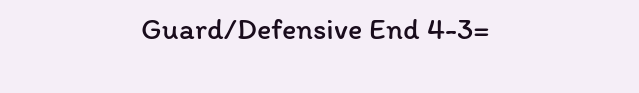Guard/Defensive End 4-3=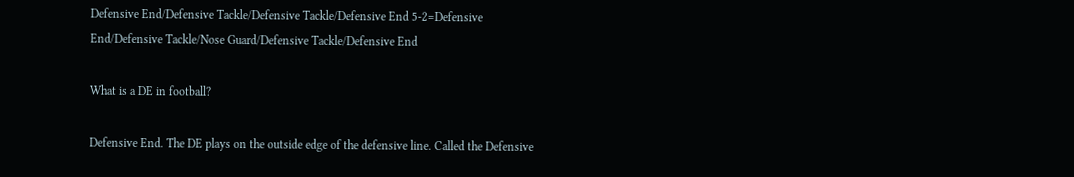Defensive End/Defensive Tackle/Defensive Tackle/Defensive End 5-2=Defensive End/Defensive Tackle/Nose Guard/Defensive Tackle/Defensive End

What is a DE in football?

Defensive End. The DE plays on the outside edge of the defensive line. Called the Defensive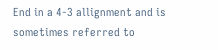End in a 4-3 allignment and is sometimes referred to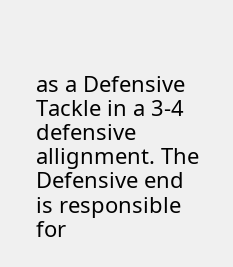as a Defensive Tackle in a 3-4 defensive allignment. The Defensive end is responsible for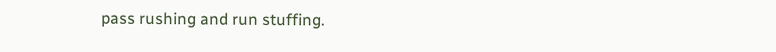pass rushing and run stuffing.